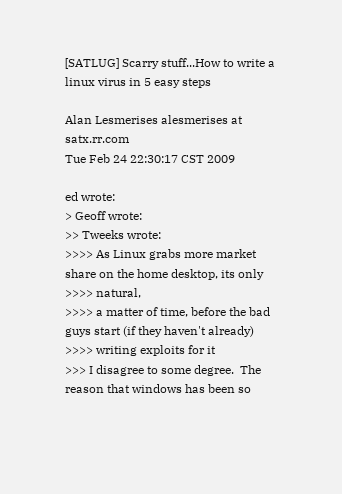[SATLUG] Scarry stuff...How to write a linux virus in 5 easy steps

Alan Lesmerises alesmerises at satx.rr.com
Tue Feb 24 22:30:17 CST 2009

ed wrote:
> Geoff wrote:
>> Tweeks wrote:
>>>> As Linux grabs more market share on the home desktop, its only
>>>> natural,
>>>> a matter of time, before the bad guys start (if they haven't already)
>>>> writing exploits for it
>>> I disagree to some degree.  The reason that windows has been so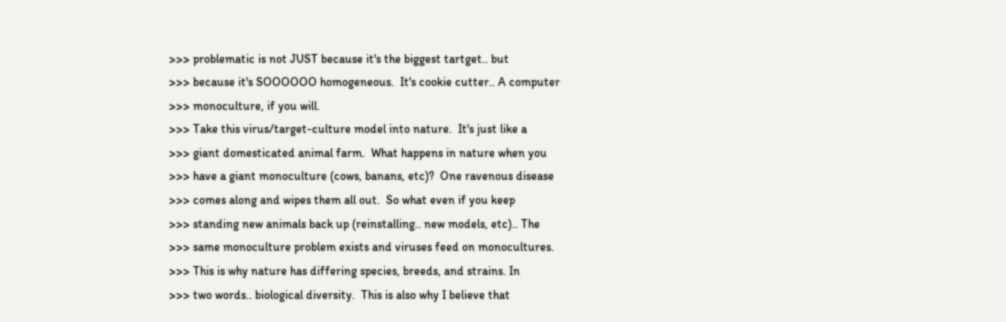>>> problematic is not JUST because it's the biggest tartget.. but
>>> because it's SOOOOOO homogeneous.  It's cookie cutter.. A computer
>>> monoculture, if you will.
>>> Take this virus/target-culture model into nature.  It's just like a
>>> giant domesticated animal farm.  What happens in nature when you
>>> have a giant monoculture (cows, banans, etc)?  One ravenous disease
>>> comes along and wipes them all out.  So what even if you keep
>>> standing new animals back up (reinstalling.. new models, etc).. The
>>> same monoculture problem exists and viruses feed on monocultures.
>>> This is why nature has differing species, breeds, and strains. In
>>> two words.. biological diversity.  This is also why I believe that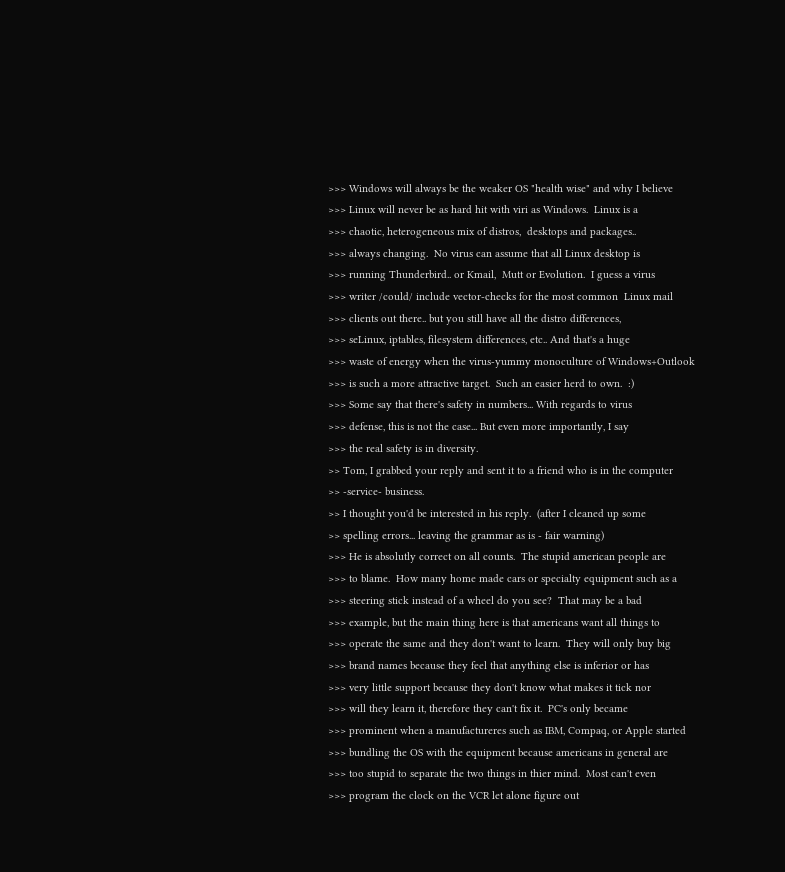>>> Windows will always be the weaker OS "health wise" and why I believe
>>> Linux will never be as hard hit with viri as Windows.  Linux is a
>>> chaotic, heterogeneous mix of distros,  desktops and packages..
>>> always changing.  No virus can assume that all Linux desktop is
>>> running Thunderbird.. or Kmail,  Mutt or Evolution.  I guess a virus
>>> writer /could/ include vector-checks for the most common  Linux mail
>>> clients out there.. but you still have all the distro differences,
>>> seLinux, iptables, filesystem differences, etc.. And that's a huge
>>> waste of energy when the virus-yummy monoculture of Windows+Outlook
>>> is such a more attractive target.  Such an easier herd to own.  :)
>>> Some say that there's safety in numbers... With regards to virus
>>> defense, this is not the case... But even more importantly, I say
>>> the real safety is in diversity.
>> Tom, I grabbed your reply and sent it to a friend who is in the computer
>> -service- business.
>> I thought you'd be interested in his reply.  (after I cleaned up some
>> spelling errors... leaving the grammar as is - fair warning)
>>> He is absolutly correct on all counts.  The stupid american people are
>>> to blame.  How many home made cars or specialty equipment such as a
>>> steering stick instead of a wheel do you see?  That may be a bad
>>> example, but the main thing here is that americans want all things to
>>> operate the same and they don't want to learn.  They will only buy big
>>> brand names because they feel that anything else is inferior or has
>>> very little support because they don't know what makes it tick nor
>>> will they learn it, therefore they can't fix it.  PC's only became
>>> prominent when a manufactureres such as IBM, Compaq, or Apple started
>>> bundling the OS with the equipment because americans in general are
>>> too stupid to separate the two things in thier mind.  Most can't even
>>> program the clock on the VCR let alone figure out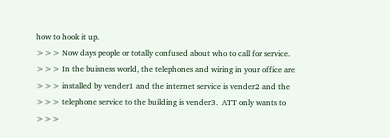how to hook it up.
>>> Now days people or totally confused about who to call for service.
>>> In the buisness world, the telephones and wiring in your office are
>>> installed by vender1 and the internet service is vender2 and the
>>> telephone service to the building is vender3.  ATT only wants to
>>>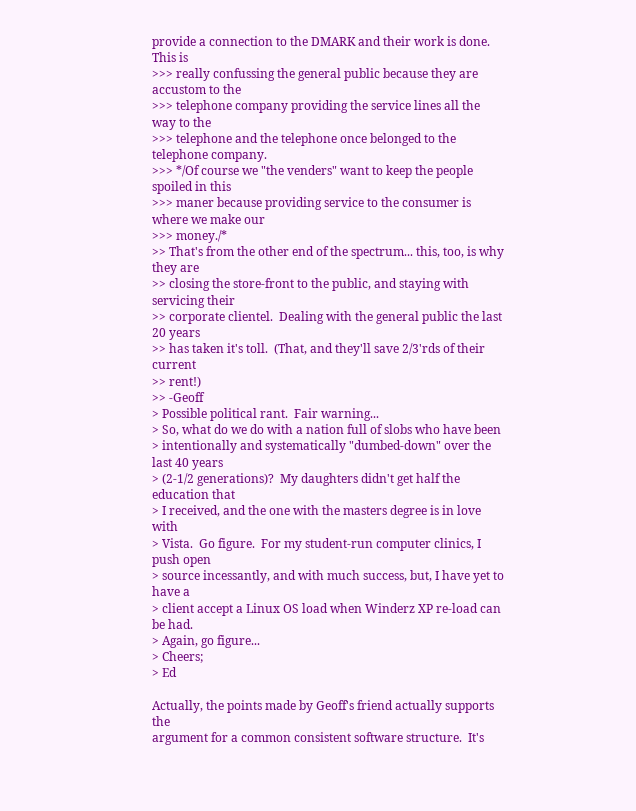provide a connection to the DMARK and their work is done.  This is
>>> really confussing the general public because they are accustom to the
>>> telephone company providing the service lines all the way to the
>>> telephone and the telephone once belonged to the telephone company.
>>> */Of course we "the venders" want to keep the people spoiled in this
>>> maner because providing service to the consumer is where we make our
>>> money./*
>> That's from the other end of the spectrum... this, too, is why they are
>> closing the store-front to the public, and staying with servicing their
>> corporate clientel.  Dealing with the general public the last 20 years
>> has taken it's toll.  (That, and they'll save 2/3'rds of their current
>> rent!)
>> -Geoff
> Possible political rant.  Fair warning...
> So, what do we do with a nation full of slobs who have been
> intentionally and systematically "dumbed-down" over the last 40 years
> (2-1/2 generations)?  My daughters didn't get half the education that
> I received, and the one with the masters degree is in love with
> Vista.  Go figure.  For my student-run computer clinics, I push open
> source incessantly, and with much success, but, I have yet to have a
> client accept a Linux OS load when Winderz XP re-load can be had.
> Again, go figure...
> Cheers;
> Ed

Actually, the points made by Geoff's friend actually supports the
argument for a common consistent software structure.  It's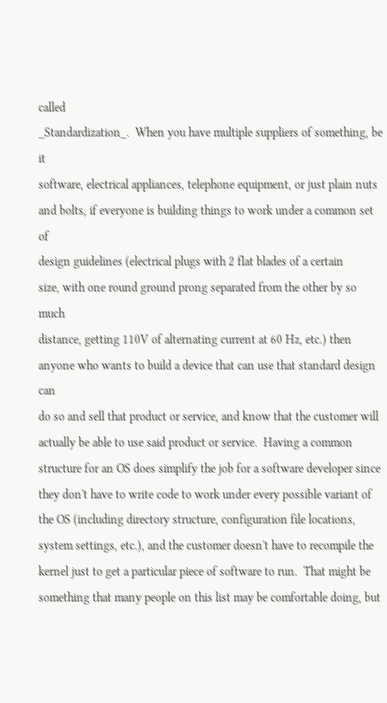called
_Standardization_.  When you have multiple suppliers of something, be it
software, electrical appliances, telephone equipment, or just plain nuts
and bolts, if everyone is building things to work under a common set of
design guidelines (electrical plugs with 2 flat blades of a certain
size, with one round ground prong separated from the other by so much
distance, getting 110V of alternating current at 60 Hz, etc.) then
anyone who wants to build a device that can use that standard design can
do so and sell that product or service, and know that the customer will
actually be able to use said product or service.  Having a common
structure for an OS does simplify the job for a software developer since
they don't have to write code to work under every possible variant of
the OS (including directory structure, configuration file locations,
system settings, etc.), and the customer doesn't have to recompile the
kernel just to get a particular piece of software to run.  That might be
something that many people on this list may be comfortable doing, but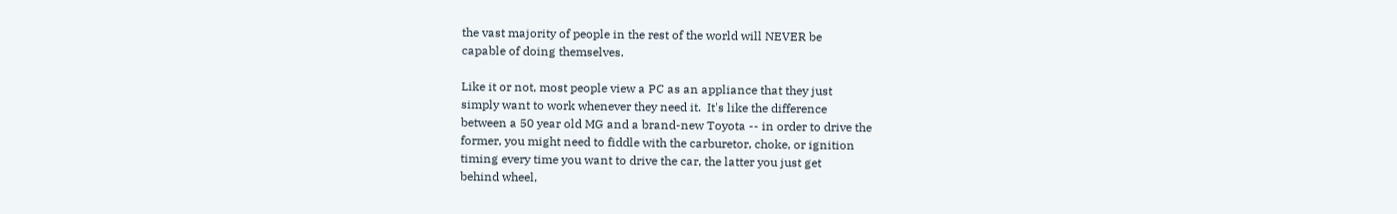the vast majority of people in the rest of the world will NEVER be
capable of doing themselves.

Like it or not, most people view a PC as an appliance that they just
simply want to work whenever they need it.  It's like the difference
between a 50 year old MG and a brand-new Toyota -- in order to drive the
former, you might need to fiddle with the carburetor, choke, or ignition
timing every time you want to drive the car, the latter you just get
behind wheel,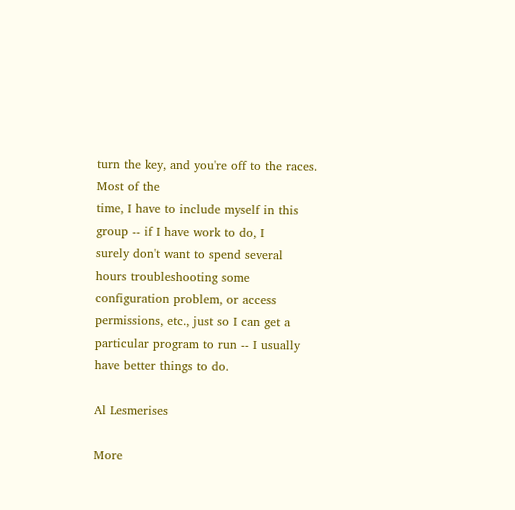turn the key, and you're off to the races.  Most of the
time, I have to include myself in this group -- if I have work to do, I
surely don't want to spend several hours troubleshooting some
configuration problem, or access permissions, etc., just so I can get a
particular program to run -- I usually have better things to do.

Al Lesmerises

More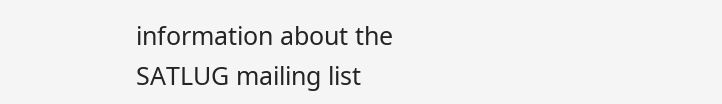information about the SATLUG mailing list